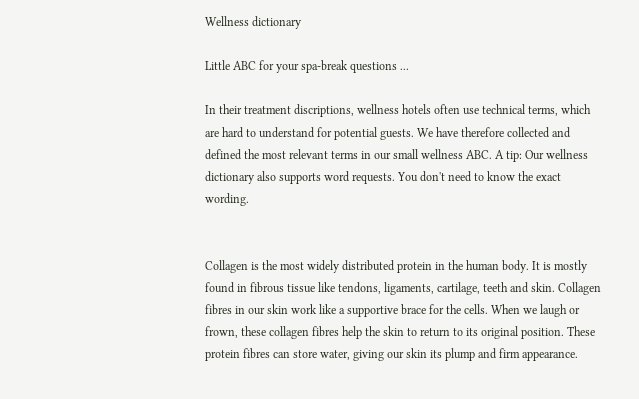Wellness dictionary

Little ABC for your spa-break questions ...

In their treatment discriptions, wellness hotels often use technical terms, which are hard to understand for potential guests. We have therefore collected and defined the most relevant terms in our small wellness ABC. A tip: Our wellness dictionary also supports word requests. You don't need to know the exact wording.


Collagen is the most widely distributed protein in the human body. It is mostly found in fibrous tissue like tendons, ligaments, cartilage, teeth and skin. Collagen fibres in our skin work like a supportive brace for the cells. When we laugh or frown, these collagen fibres help the skin to return to its original position. These protein fibres can store water, giving our skin its plump and firm appearance.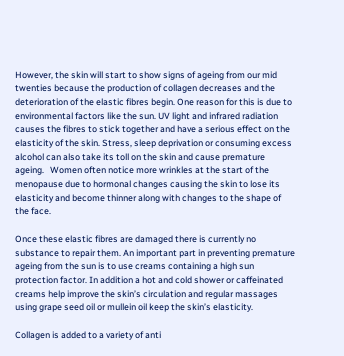However, the skin will start to show signs of ageing from our mid twenties because the production of collagen decreases and the deterioration of the elastic fibres begin. One reason for this is due to environmental factors like the sun. UV light and infrared radiation causes the fibres to stick together and have a serious effect on the elasticity of the skin. Stress, sleep deprivation or consuming excess alcohol can also take its toll on the skin and cause premature ageing.   Women often notice more wrinkles at the start of the menopause due to hormonal changes causing the skin to lose its elasticity and become thinner along with changes to the shape of the face.

Once these elastic fibres are damaged there is currently no substance to repair them. An important part in preventing premature ageing from the sun is to use creams containing a high sun protection factor. In addition a hot and cold shower or caffeinated creams help improve the skin’s circulation and regular massages using grape seed oil or mullein oil keep the skin’s elasticity.

Collagen is added to a variety of anti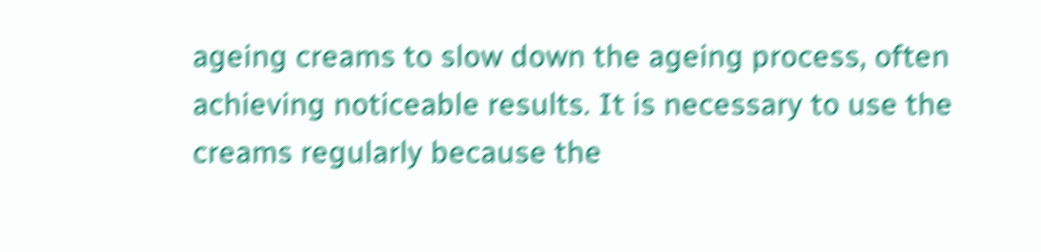ageing creams to slow down the ageing process, often achieving noticeable results. It is necessary to use the creams regularly because the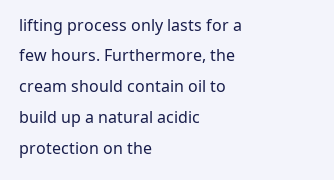lifting process only lasts for a few hours. Furthermore, the cream should contain oil to build up a natural acidic protection on the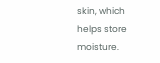skin, which helps store moisture.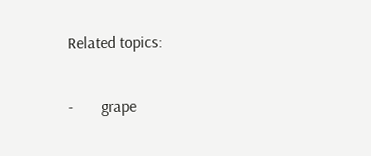Related topics:

-       grape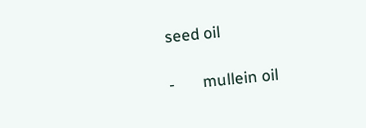seed oil

-       mullein oil